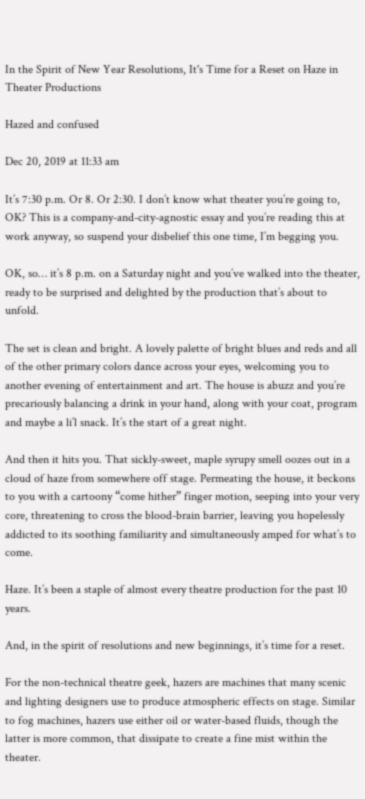In the Spirit of New Year Resolutions, It's Time for a Reset on Haze in Theater Productions

Hazed and confused

Dec 20, 2019 at 11:33 am

It’s 7:30 p.m. Or 8. Or 2:30. I don’t know what theater you’re going to, OK? This is a company-and-city-agnostic essay and you’re reading this at work anyway, so suspend your disbelief this one time, I’m begging you.

OK, so… it’s 8 p.m. on a Saturday night and you’ve walked into the theater, ready to be surprised and delighted by the production that’s about to unfold.

The set is clean and bright. A lovely palette of bright blues and reds and all of the other primary colors dance across your eyes, welcoming you to another evening of entertainment and art. The house is abuzz and you’re precariously balancing a drink in your hand, along with your coat, program and maybe a li’l snack. It’s the start of a great night.

And then it hits you. That sickly-sweet, maple syrupy smell oozes out in a cloud of haze from somewhere off stage. Permeating the house, it beckons to you with a cartoony “come hither” finger motion, seeping into your very core, threatening to cross the blood-brain barrier, leaving you hopelessly addicted to its soothing familiarity and simultaneously amped for what’s to come.

Haze. It’s been a staple of almost every theatre production for the past 10 years.

And, in the spirit of resolutions and new beginnings, it’s time for a reset.

For the non-technical theatre geek, hazers are machines that many scenic and lighting designers use to produce atmospheric effects on stage. Similar to fog machines, hazers use either oil or water-based fluids, though the latter is more common, that dissipate to create a fine mist within the theater.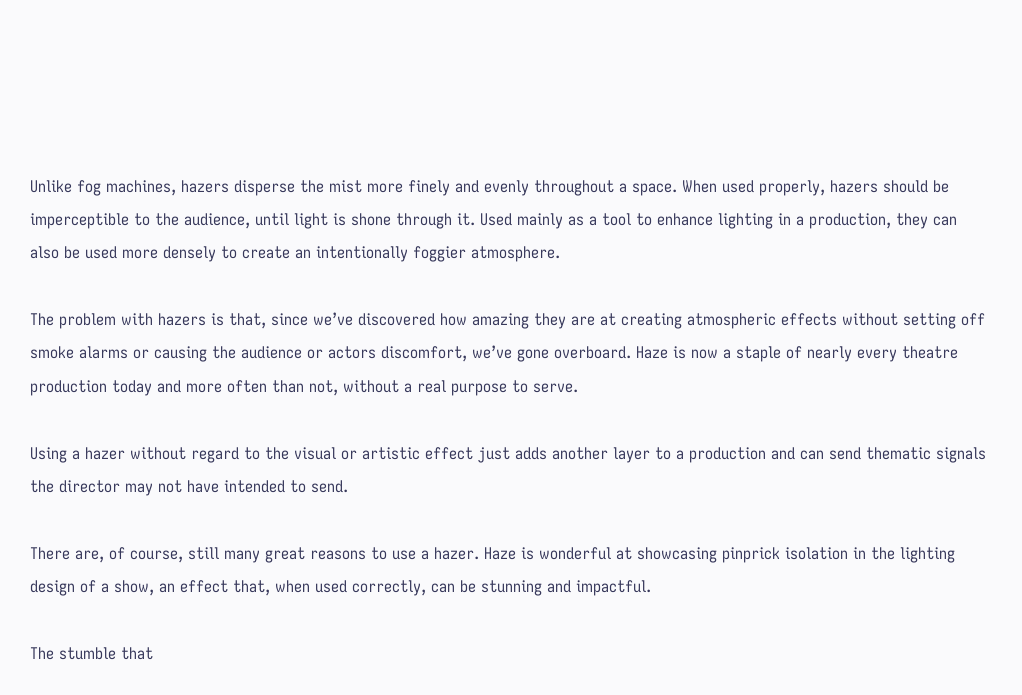Unlike fog machines, hazers disperse the mist more finely and evenly throughout a space. When used properly, hazers should be imperceptible to the audience, until light is shone through it. Used mainly as a tool to enhance lighting in a production, they can also be used more densely to create an intentionally foggier atmosphere.

The problem with hazers is that, since we’ve discovered how amazing they are at creating atmospheric effects without setting off smoke alarms or causing the audience or actors discomfort, we’ve gone overboard. Haze is now a staple of nearly every theatre production today and more often than not, without a real purpose to serve.

Using a hazer without regard to the visual or artistic effect just adds another layer to a production and can send thematic signals the director may not have intended to send.

There are, of course, still many great reasons to use a hazer. Haze is wonderful at showcasing pinprick isolation in the lighting design of a show, an effect that, when used correctly, can be stunning and impactful.

The stumble that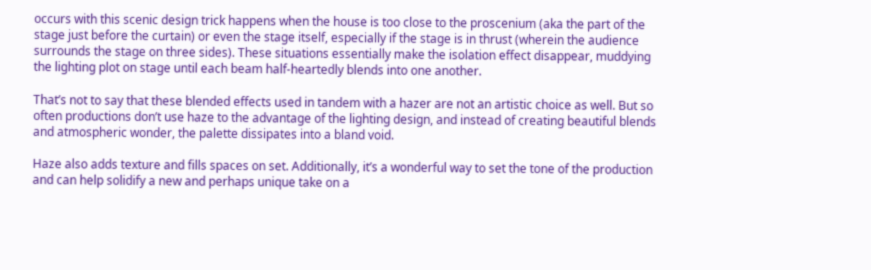occurs with this scenic design trick happens when the house is too close to the proscenium (aka the part of the stage just before the curtain) or even the stage itself, especially if the stage is in thrust (wherein the audience surrounds the stage on three sides). These situations essentially make the isolation effect disappear, muddying the lighting plot on stage until each beam half-heartedly blends into one another.

That’s not to say that these blended effects used in tandem with a hazer are not an artistic choice as well. But so often productions don’t use haze to the advantage of the lighting design, and instead of creating beautiful blends and atmospheric wonder, the palette dissipates into a bland void.

Haze also adds texture and fills spaces on set. Additionally, it’s a wonderful way to set the tone of the production and can help solidify a new and perhaps unique take on a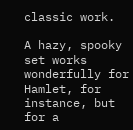classic work.

A hazy, spooky set works wonderfully for Hamlet, for instance, but for a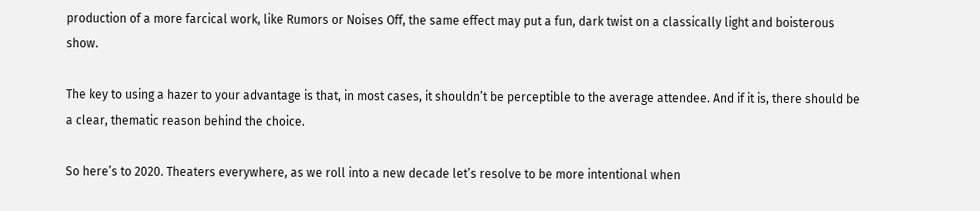production of a more farcical work, like Rumors or Noises Off, the same effect may put a fun, dark twist on a classically light and boisterous show.

The key to using a hazer to your advantage is that, in most cases, it shouldn’t be perceptible to the average attendee. And if it is, there should be a clear, thematic reason behind the choice.

So here’s to 2020. Theaters everywhere, as we roll into a new decade let’s resolve to be more intentional when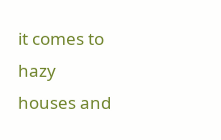it comes to hazy houses and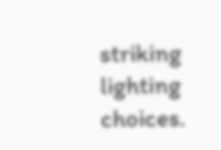striking lighting choices.